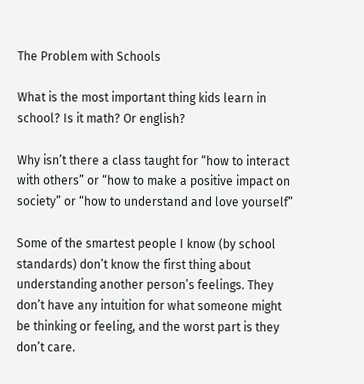The Problem with Schools

What is the most important thing kids learn in school? Is it math? Or english?

Why isn’t there a class taught for “how to interact with others” or “how to make a positive impact on society” or “how to understand and love yourself”

Some of the smartest people I know (by school standards) don’t know the first thing about understanding another person’s feelings. They don’t have any intuition for what someone might be thinking or feeling, and the worst part is they don’t care.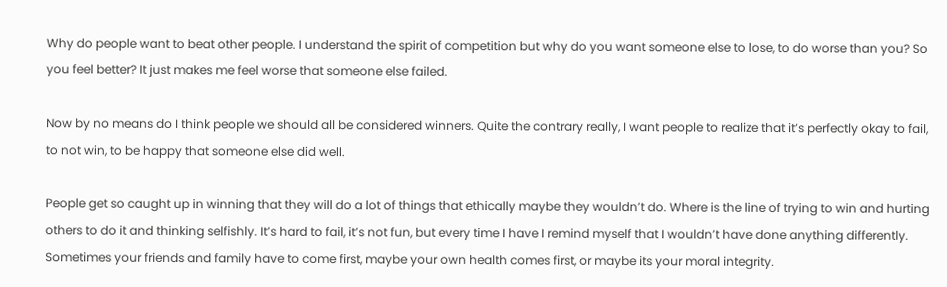Why do people want to beat other people. I understand the spirit of competition but why do you want someone else to lose, to do worse than you? So you feel better? It just makes me feel worse that someone else failed.

Now by no means do I think people we should all be considered winners. Quite the contrary really, I want people to realize that it’s perfectly okay to fail, to not win, to be happy that someone else did well.

People get so caught up in winning that they will do a lot of things that ethically maybe they wouldn’t do. Where is the line of trying to win and hurting others to do it and thinking selfishly. It’s hard to fail, it’s not fun, but every time I have I remind myself that I wouldn’t have done anything differently. Sometimes your friends and family have to come first, maybe your own health comes first, or maybe its your moral integrity.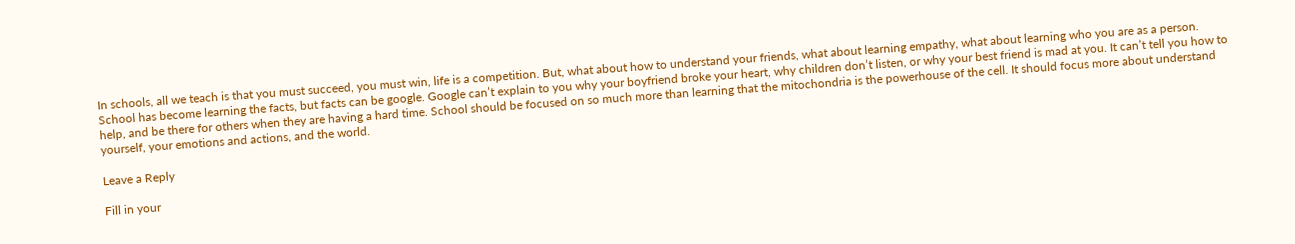In schools, all we teach is that you must succeed, you must win, life is a competition. But, what about how to understand your friends, what about learning empathy, what about learning who you are as a person. School has become learning the facts, but facts can be google. Google can’t explain to you why your boyfriend broke your heart, why children don’t listen, or why your best friend is mad at you. It can’t tell you how to help, and be there for others when they are having a hard time. School should be focused on so much more than learning that the mitochondria is the powerhouse of the cell. It should focus more about understand yourself, your emotions and actions, and the world.

Leave a Reply

Fill in your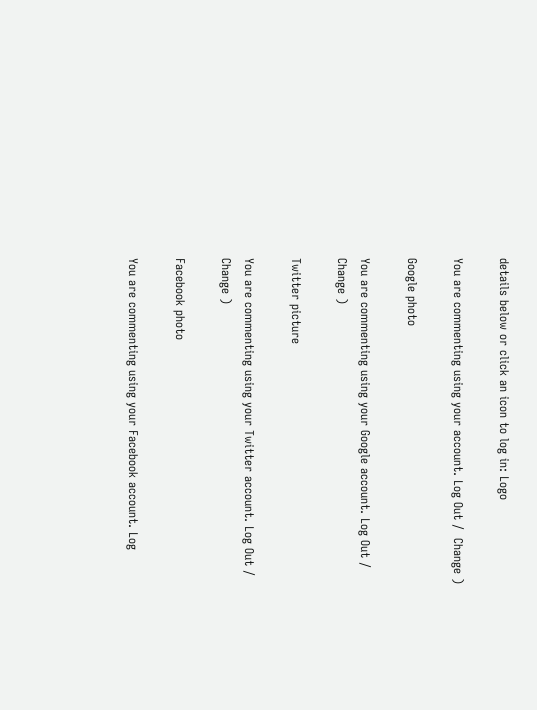details below or click an icon to log in: Logo

You are commenting using your account. Log Out /  Change )

Google photo

You are commenting using your Google account. Log Out /  Change )

Twitter picture

You are commenting using your Twitter account. Log Out /  Change )

Facebook photo

You are commenting using your Facebook account. Log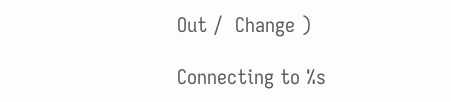Out /  Change )

Connecting to %s